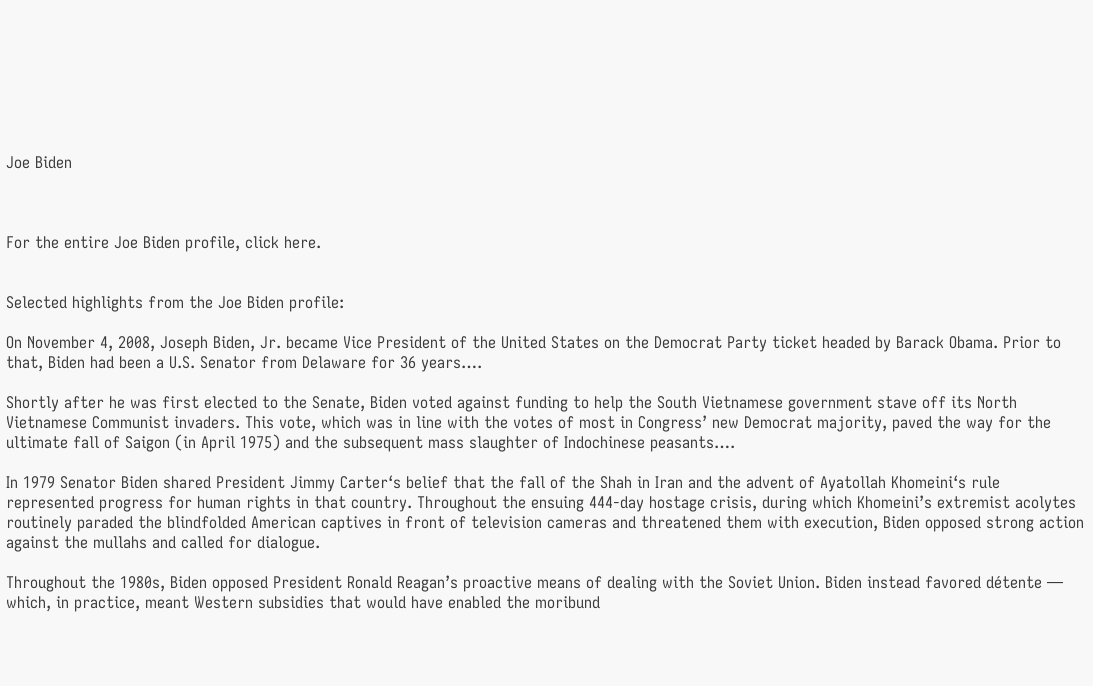Joe Biden



For the entire Joe Biden profile, click here.


Selected highlights from the Joe Biden profile:

On November 4, 2008, Joseph Biden, Jr. became Vice President of the United States on the Democrat Party ticket headed by Barack Obama. Prior to that, Biden had been a U.S. Senator from Delaware for 36 years….

Shortly after he was first elected to the Senate, Biden voted against funding to help the South Vietnamese government stave off its North Vietnamese Communist invaders. This vote, which was in line with the votes of most in Congress’ new Democrat majority, paved the way for the ultimate fall of Saigon (in April 1975) and the subsequent mass slaughter of Indochinese peasants….

In 1979 Senator Biden shared President Jimmy Carter‘s belief that the fall of the Shah in Iran and the advent of Ayatollah Khomeini‘s rule represented progress for human rights in that country. Throughout the ensuing 444-day hostage crisis, during which Khomeini’s extremist acolytes routinely paraded the blindfolded American captives in front of television cameras and threatened them with execution, Biden opposed strong action against the mullahs and called for dialogue.

Throughout the 1980s, Biden opposed President Ronald Reagan’s proactive means of dealing with the Soviet Union. Biden instead favored détente — which, in practice, meant Western subsidies that would have enabled the moribund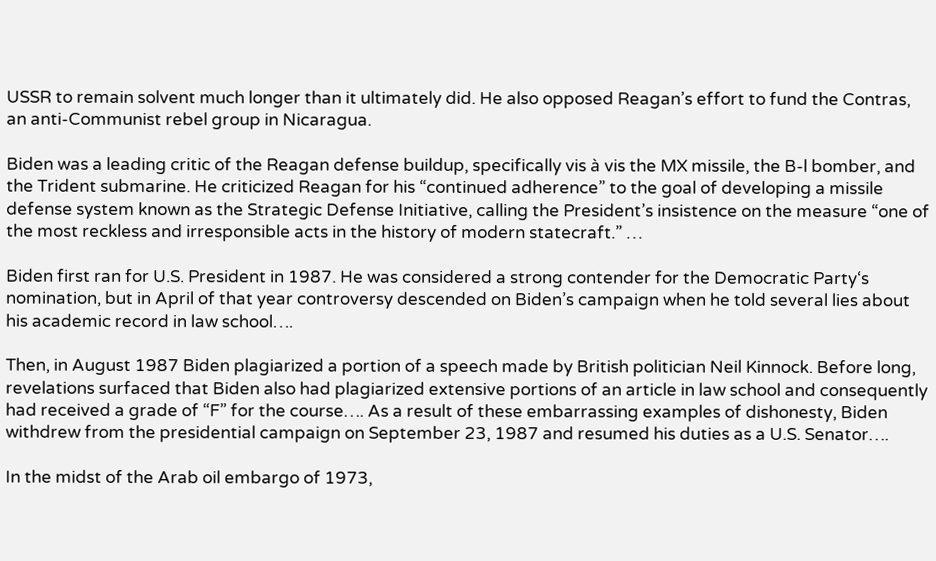USSR to remain solvent much longer than it ultimately did. He also opposed Reagan’s effort to fund the Contras, an anti-Communist rebel group in Nicaragua.

Biden was a leading critic of the Reagan defense buildup, specifically vis à vis the MX missile, the B-l bomber, and the Trident submarine. He criticized Reagan for his “continued adherence” to the goal of developing a missile defense system known as the Strategic Defense Initiative, calling the President’s insistence on the measure “one of the most reckless and irresponsible acts in the history of modern statecraft.” …

Biden first ran for U.S. President in 1987. He was considered a strong contender for the Democratic Party‘s nomination, but in April of that year controversy descended on Biden’s campaign when he told several lies about his academic record in law school….

Then, in August 1987 Biden plagiarized a portion of a speech made by British politician Neil Kinnock. Before long, revelations surfaced that Biden also had plagiarized extensive portions of an article in law school and consequently had received a grade of “F” for the course…. As a result of these embarrassing examples of dishonesty, Biden withdrew from the presidential campaign on September 23, 1987 and resumed his duties as a U.S. Senator….

In the midst of the Arab oil embargo of 1973,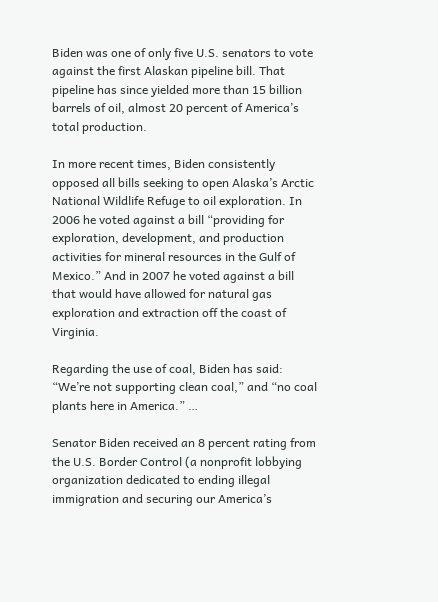Biden was one of only five U.S. senators to vote against the first Alaskan pipeline bill. That pipeline has since yielded more than 15 billion barrels of oil, almost 20 percent of America’s total production.

In more recent times, Biden consistently opposed all bills seeking to open Alaska’s Arctic National Wildlife Refuge to oil exploration. In 2006 he voted against a bill “providing for exploration, development, and production activities for mineral resources in the Gulf of Mexico.” And in 2007 he voted against a bill that would have allowed for natural gas exploration and extraction off the coast of Virginia.

Regarding the use of coal, Biden has said: “We’re not supporting clean coal,” and “no coal plants here in America.” …

Senator Biden received an 8 percent rating from the U.S. Border Control (a nonprofit lobbying organization dedicated to ending illegal immigration and securing our America’s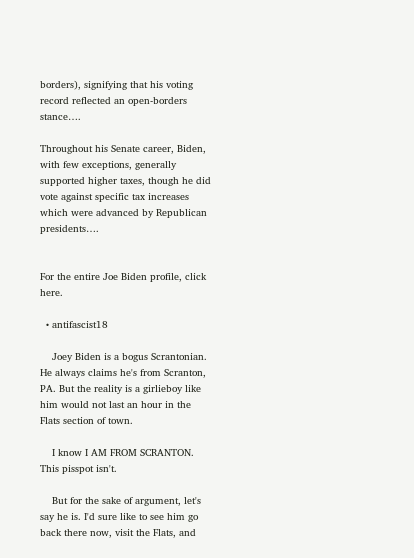borders), signifying that his voting record reflected an open-borders stance….

Throughout his Senate career, Biden, with few exceptions, generally supported higher taxes, though he did vote against specific tax increases which were advanced by Republican presidents….


For the entire Joe Biden profile, click here.

  • antifascist18

    Joey Biden is a bogus Scrantonian. He always claims he's from Scranton, PA. But the reality is a girlieboy like him would not last an hour in the Flats section of town.

    I know I AM FROM SCRANTON. This pisspot isn't.

    But for the sake of argument, let's say he is. I'd sure like to see him go back there now, visit the Flats, and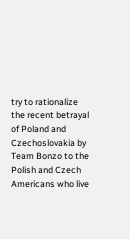try to rationalize the recent betrayal of Poland and Czechoslovakia by Team Bonzo to the Polish and Czech Americans who live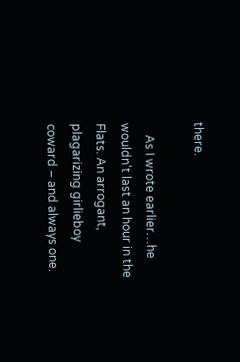there.

    As I wrote earlier…he wouldn't last an hour in the Flats. An arrogant, plagarizing girlieboy coward – and always one.